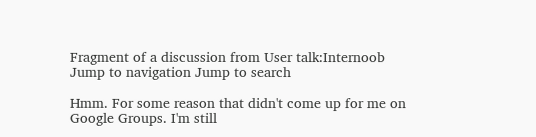Fragment of a discussion from User talk:Internoob
Jump to navigation Jump to search

Hmm. For some reason that didn't come up for me on Google Groups. I'm still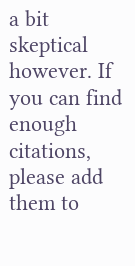a bit skeptical however. If you can find enough citations, please add them to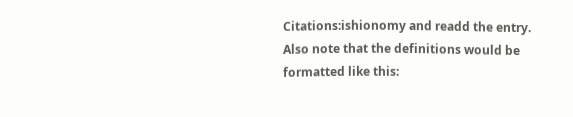Citations:ishionomy and readd the entry. Also note that the definitions would be formatted like this: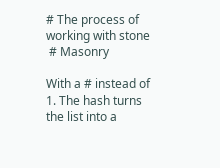# The process of working with stone
 # Masonry

With a # instead of 1. The hash turns the list into a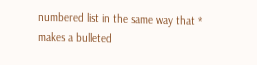numbered list in the same way that * makes a bulleted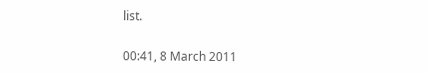list.

00:41, 8 March 2011